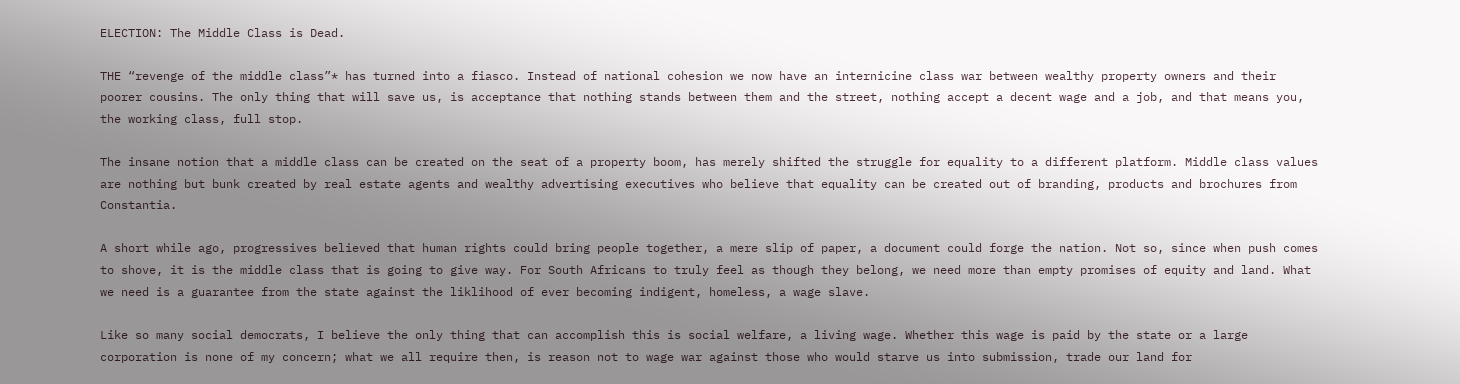ELECTION: The Middle Class is Dead.

THE “revenge of the middle class”* has turned into a fiasco. Instead of national cohesion we now have an internicine class war between wealthy property owners and their poorer cousins. The only thing that will save us, is acceptance that nothing stands between them and the street, nothing accept a decent wage and a job, and that means you, the working class, full stop.

The insane notion that a middle class can be created on the seat of a property boom, has merely shifted the struggle for equality to a different platform. Middle class values are nothing but bunk created by real estate agents and wealthy advertising executives who believe that equality can be created out of branding, products and brochures from Constantia.

A short while ago, progressives believed that human rights could bring people together, a mere slip of paper, a document could forge the nation. Not so, since when push comes to shove, it is the middle class that is going to give way. For South Africans to truly feel as though they belong, we need more than empty promises of equity and land. What we need is a guarantee from the state against the liklihood of ever becoming indigent, homeless, a wage slave.

Like so many social democrats, I believe the only thing that can accomplish this is social welfare, a living wage. Whether this wage is paid by the state or a large corporation is none of my concern; what we all require then, is reason not to wage war against those who would starve us into submission, trade our land for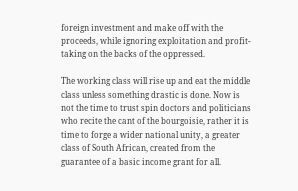foreign investment and make off with the proceeds, while ignoring exploitation and profit-taking on the backs of the oppressed.

The working class will rise up and eat the middle class unless something drastic is done. Now is not the time to trust spin doctors and politicians who recite the cant of the bourgoisie, rather it is time to forge a wider national unity, a greater class of South African, created from the guarantee of a basic income grant for all.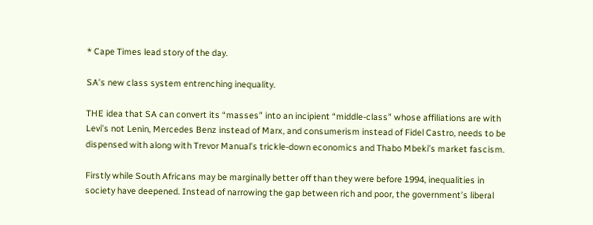* Cape Times lead story of the day.

SA’s new class system entrenching inequality.

THE idea that SA can convert its “masses” into an incipient “middle-class” whose affiliations are with Levi’s not Lenin, Mercedes Benz instead of Marx, and consumerism instead of Fidel Castro, needs to be dispensed with along with Trevor Manual’s trickle-down economics and Thabo Mbeki’s market fascism.

Firstly while South Africans may be marginally better off than they were before 1994, inequalities in society have deepened. Instead of narrowing the gap between rich and poor, the government’s liberal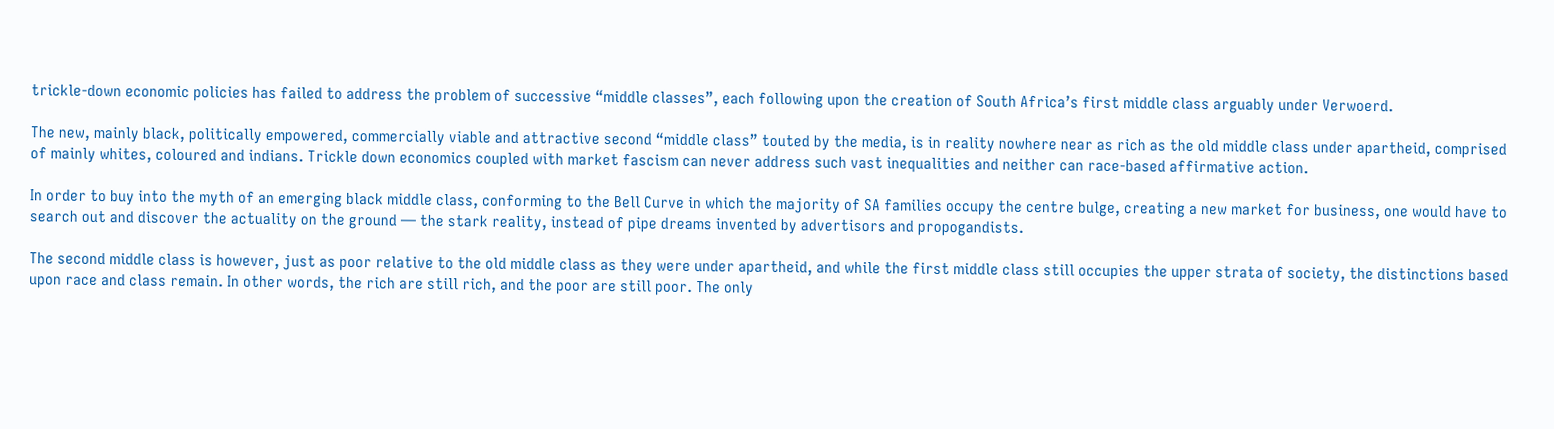trickle-down economic policies has failed to address the problem of successive “middle classes”, each following upon the creation of South Africa’s first middle class arguably under Verwoerd.

The new, mainly black, politically empowered, commercially viable and attractive second “middle class” touted by the media, is in reality nowhere near as rich as the old middle class under apartheid, comprised of mainly whites, coloured and indians. Trickle down economics coupled with market fascism can never address such vast inequalities and neither can race-based affirmative action.

In order to buy into the myth of an emerging black middle class, conforming to the Bell Curve in which the majority of SA families occupy the centre bulge, creating a new market for business, one would have to search out and discover the actuality on the ground — the stark reality, instead of pipe dreams invented by advertisors and propogandists.

The second middle class is however, just as poor relative to the old middle class as they were under apartheid, and while the first middle class still occupies the upper strata of society, the distinctions based upon race and class remain. In other words, the rich are still rich, and the poor are still poor. The only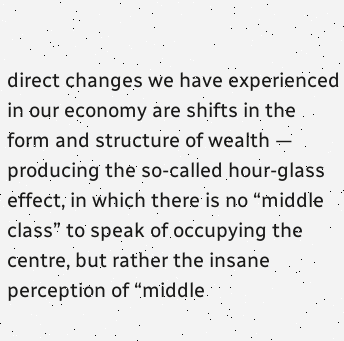direct changes we have experienced in our economy are shifts in the form and structure of wealth — producing the so-called hour-glass effect, in which there is no “middle class” to speak of occupying the centre, but rather the insane perception of “middle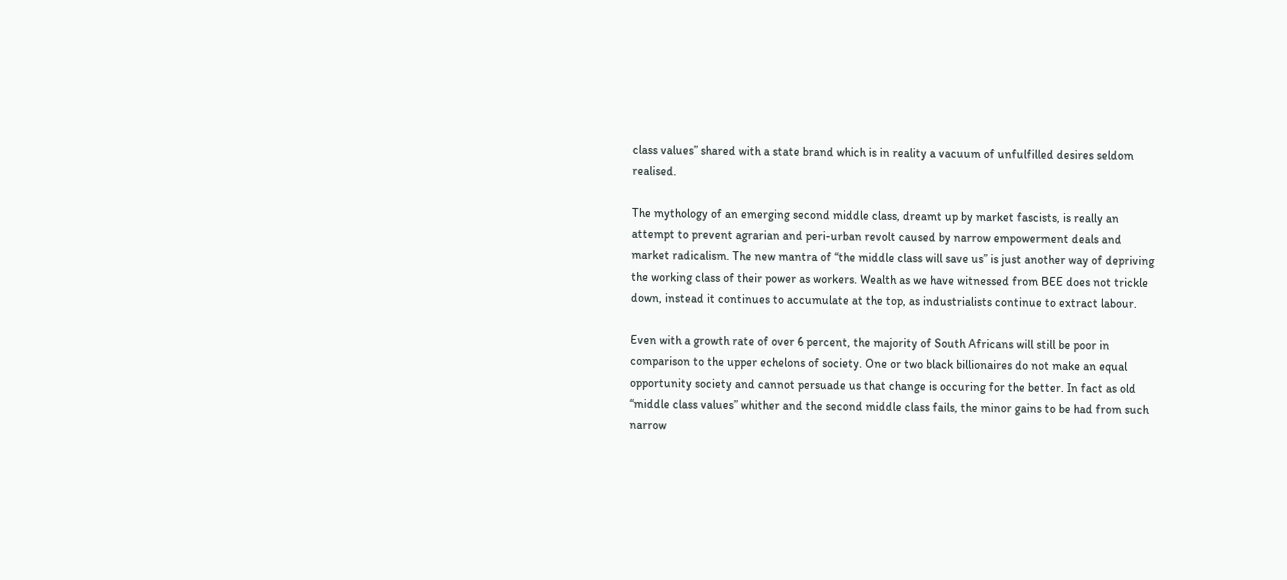class values” shared with a state brand which is in reality a vacuum of unfulfilled desires seldom realised.

The mythology of an emerging second middle class, dreamt up by market fascists, is really an attempt to prevent agrarian and peri-urban revolt caused by narrow empowerment deals and market radicalism. The new mantra of “the middle class will save us” is just another way of depriving the working class of their power as workers. Wealth as we have witnessed from BEE does not trickle down, instead it continues to accumulate at the top, as industrialists continue to extract labour.

Even with a growth rate of over 6 percent, the majority of South Africans will still be poor in comparison to the upper echelons of society. One or two black billionaires do not make an equal opportunity society and cannot persuade us that change is occuring for the better. In fact as old “middle class values” whither and the second middle class fails, the minor gains to be had from such narrow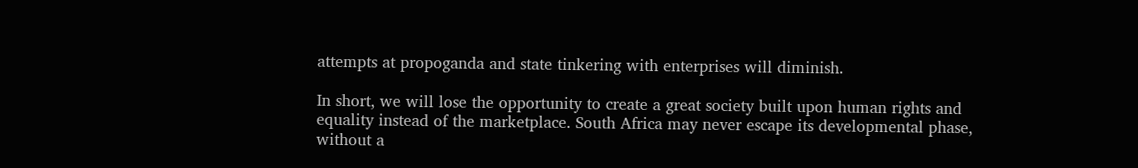attempts at propoganda and state tinkering with enterprises will diminish.

In short, we will lose the opportunity to create a great society built upon human rights and equality instead of the marketplace. South Africa may never escape its developmental phase, without a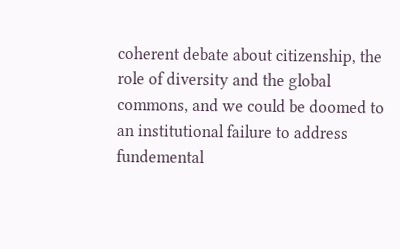coherent debate about citizenship, the role of diversity and the global commons, and we could be doomed to an institutional failure to address fundemental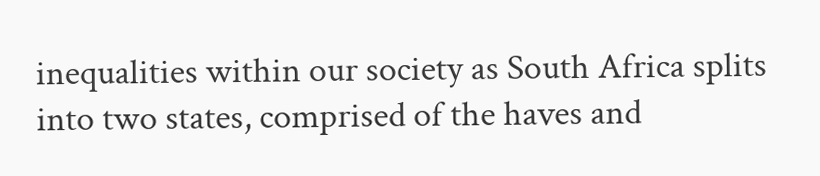inequalities within our society as South Africa splits into two states, comprised of the haves and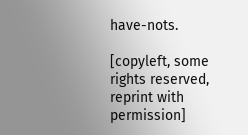have-nots.

[copyleft, some rights reserved, reprint with permission]